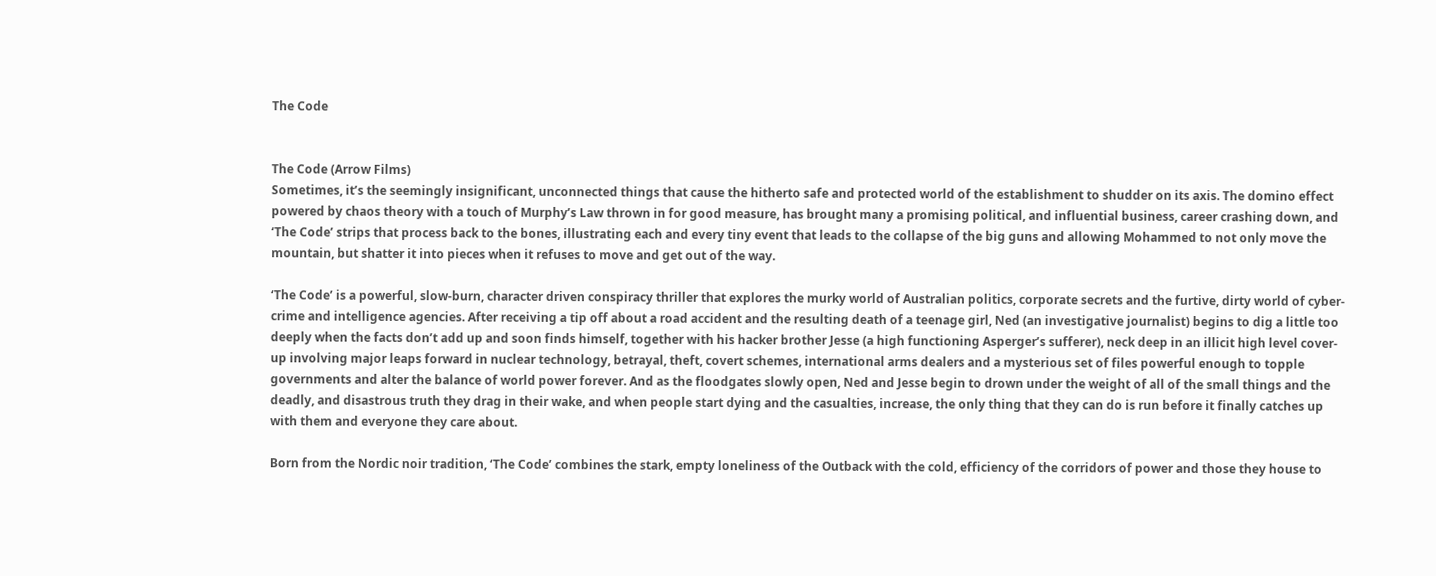The Code


The Code (Arrow Films)
Sometimes, it’s the seemingly insignificant, unconnected things that cause the hitherto safe and protected world of the establishment to shudder on its axis. The domino effect powered by chaos theory with a touch of Murphy’s Law thrown in for good measure, has brought many a promising political, and influential business, career crashing down, and ‘The Code’ strips that process back to the bones, illustrating each and every tiny event that leads to the collapse of the big guns and allowing Mohammed to not only move the mountain, but shatter it into pieces when it refuses to move and get out of the way.

‘The Code’ is a powerful, slow-burn, character driven conspiracy thriller that explores the murky world of Australian politics, corporate secrets and the furtive, dirty world of cyber-crime and intelligence agencies. After receiving a tip off about a road accident and the resulting death of a teenage girl, Ned (an investigative journalist) begins to dig a little too deeply when the facts don’t add up and soon finds himself, together with his hacker brother Jesse (a high functioning Asperger’s sufferer), neck deep in an illicit high level cover-up involving major leaps forward in nuclear technology, betrayal, theft, covert schemes, international arms dealers and a mysterious set of files powerful enough to topple governments and alter the balance of world power forever. And as the floodgates slowly open, Ned and Jesse begin to drown under the weight of all of the small things and the deadly, and disastrous truth they drag in their wake, and when people start dying and the casualties, increase, the only thing that they can do is run before it finally catches up with them and everyone they care about.

Born from the Nordic noir tradition, ‘The Code’ combines the stark, empty loneliness of the Outback with the cold, efficiency of the corridors of power and those they house to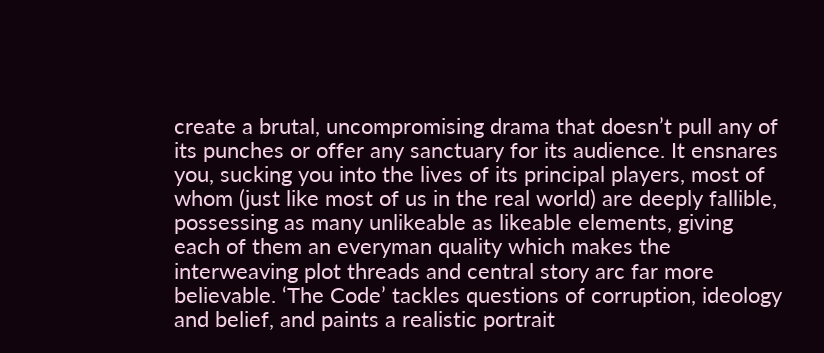create a brutal, uncompromising drama that doesn’t pull any of its punches or offer any sanctuary for its audience. It ensnares you, sucking you into the lives of its principal players, most of whom (just like most of us in the real world) are deeply fallible, possessing as many unlikeable as likeable elements, giving each of them an everyman quality which makes the interweaving plot threads and central story arc far more believable. ‘The Code’ tackles questions of corruption, ideology and belief, and paints a realistic portrait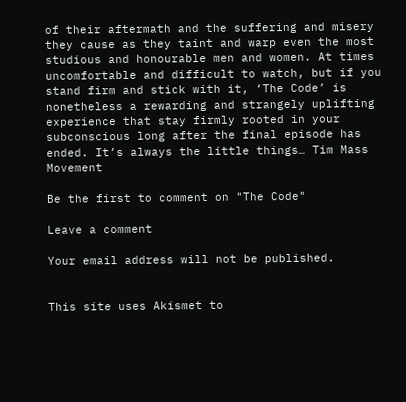of their aftermath and the suffering and misery they cause as they taint and warp even the most studious and honourable men and women. At times uncomfortable and difficult to watch, but if you stand firm and stick with it, ‘The Code’ is nonetheless a rewarding and strangely uplifting experience that stay firmly rooted in your subconscious long after the final episode has ended. It’s always the little things… Tim Mass Movement

Be the first to comment on "The Code"

Leave a comment

Your email address will not be published.


This site uses Akismet to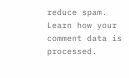reduce spam. Learn how your comment data is processed.